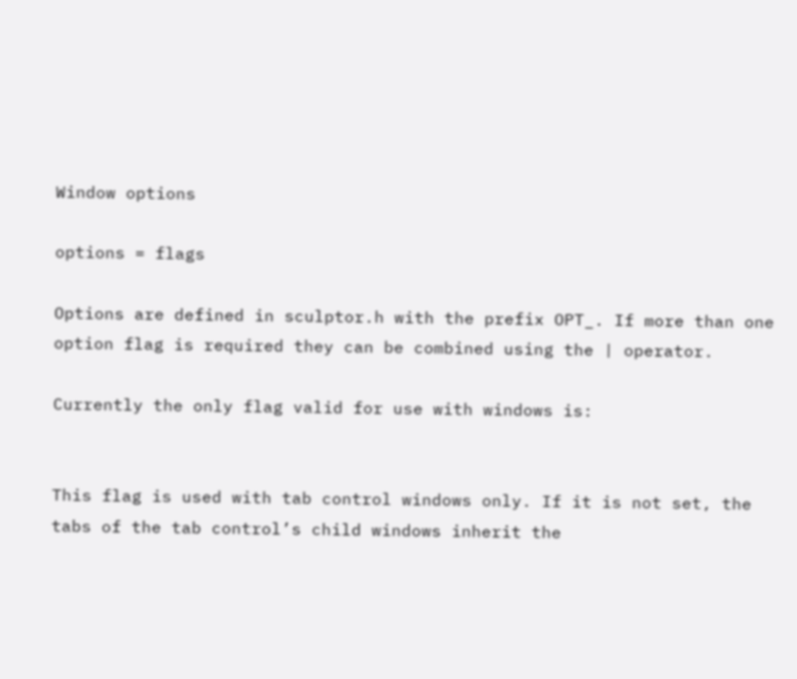Window options

options = flags

Options are defined in sculptor.h with the prefix OPT_. If more than one option flag is required they can be combined using the | operator.

Currently the only flag valid for use with windows is:


This flag is used with tab control windows only. If it is not set, the tabs of the tab control’s child windows inherit the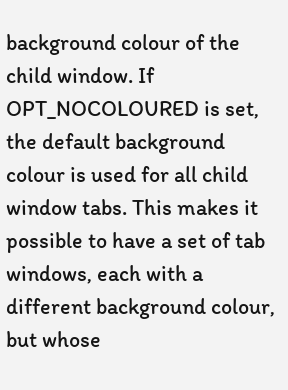background colour of the child window. If OPT_NOCOLOURED is set, the default background colour is used for all child window tabs. This makes it possible to have a set of tab windows, each with a different background colour, but whose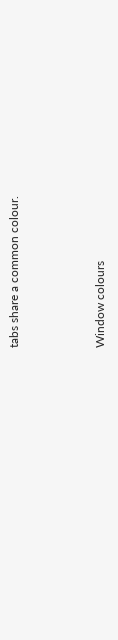tabs share a common colour.



Window colours